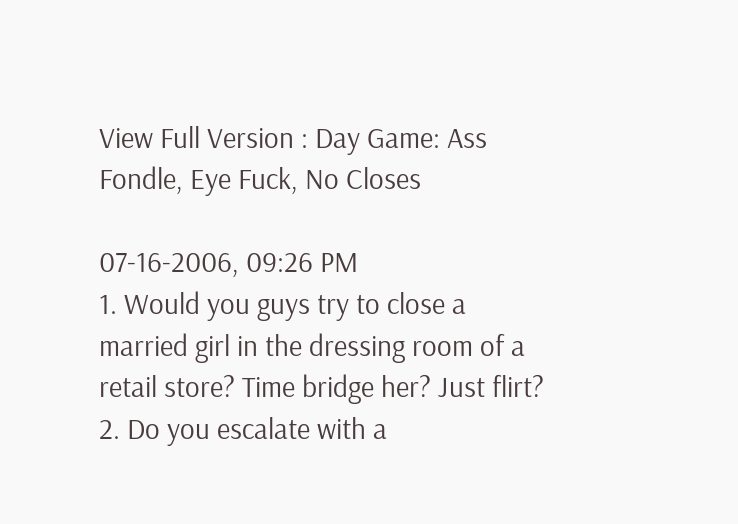View Full Version : Day Game: Ass Fondle, Eye Fuck, No Closes

07-16-2006, 09:26 PM
1. Would you guys try to close a married girl in the dressing room of a retail store? Time bridge her? Just flirt?
2. Do you escalate with a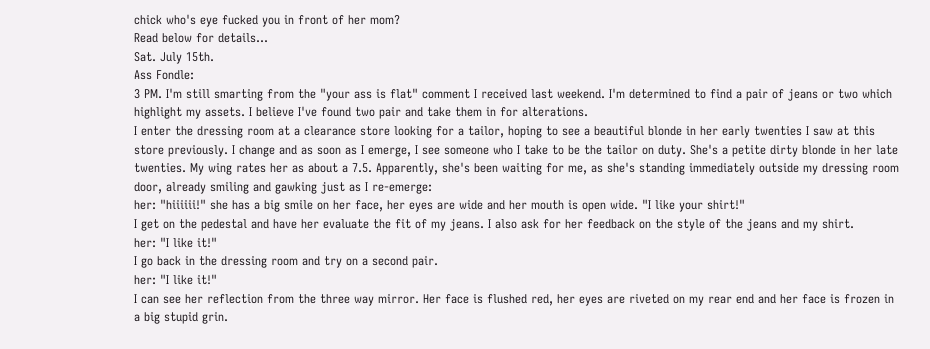chick who's eye fucked you in front of her mom?
Read below for details...
Sat. July 15th.
Ass Fondle:
3 PM. I'm still smarting from the "your ass is flat" comment I received last weekend. I'm determined to find a pair of jeans or two which highlight my assets. I believe I've found two pair and take them in for alterations.
I enter the dressing room at a clearance store looking for a tailor, hoping to see a beautiful blonde in her early twenties I saw at this store previously. I change and as soon as I emerge, I see someone who I take to be the tailor on duty. She's a petite dirty blonde in her late twenties. My wing rates her as about a 7.5. Apparently, she's been waiting for me, as she's standing immediately outside my dressing room door, already smiling and gawking just as I re-emerge:
her: "hiiiiii!" she has a big smile on her face, her eyes are wide and her mouth is open wide. "I like your shirt!"
I get on the pedestal and have her evaluate the fit of my jeans. I also ask for her feedback on the style of the jeans and my shirt.
her: "I like it!"
I go back in the dressing room and try on a second pair.
her: "I like it!"
I can see her reflection from the three way mirror. Her face is flushed red, her eyes are riveted on my rear end and her face is frozen in a big stupid grin.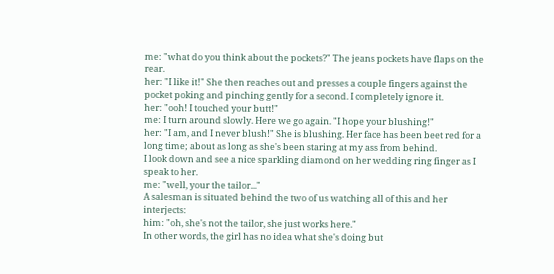me: "what do you think about the pockets?" The jeans pockets have flaps on the rear.
her: "I like it!" She then reaches out and presses a couple fingers against the pocket poking and pinching gently for a second. I completely ignore it.
her: "ooh! I touched your butt!"
me: I turn around slowly. Here we go again. "I hope your blushing!"
her: "I am, and I never blush!" She is blushing. Her face has been beet red for a long time; about as long as she's been staring at my ass from behind.
I look down and see a nice sparkling diamond on her wedding ring finger as I speak to her.
me: "well, your the tailor..."
A salesman is situated behind the two of us watching all of this and her interjects:
him: "oh, she's not the tailor, she just works here."
In other words, the girl has no idea what she's doing but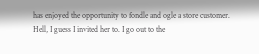has enjoyed the opportunity to fondle and ogle a store customer. Hell, I guess I invited her to. I go out to the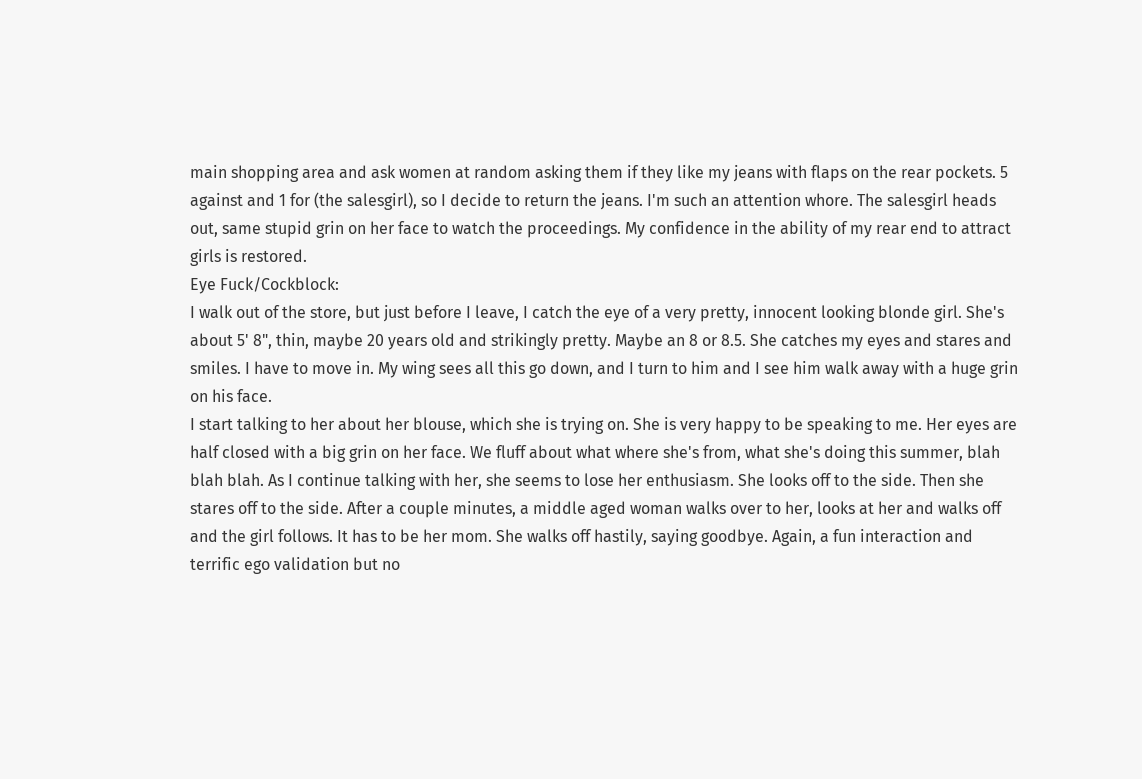main shopping area and ask women at random asking them if they like my jeans with flaps on the rear pockets. 5 against and 1 for (the salesgirl), so I decide to return the jeans. I'm such an attention whore. The salesgirl heads out, same stupid grin on her face to watch the proceedings. My confidence in the ability of my rear end to attract girls is restored.
Eye Fuck/Cockblock:
I walk out of the store, but just before I leave, I catch the eye of a very pretty, innocent looking blonde girl. She's about 5' 8", thin, maybe 20 years old and strikingly pretty. Maybe an 8 or 8.5. She catches my eyes and stares and smiles. I have to move in. My wing sees all this go down, and I turn to him and I see him walk away with a huge grin on his face.
I start talking to her about her blouse, which she is trying on. She is very happy to be speaking to me. Her eyes are half closed with a big grin on her face. We fluff about what where she's from, what she's doing this summer, blah blah blah. As I continue talking with her, she seems to lose her enthusiasm. She looks off to the side. Then she stares off to the side. After a couple minutes, a middle aged woman walks over to her, looks at her and walks off and the girl follows. It has to be her mom. She walks off hastily, saying goodbye. Again, a fun interaction and terrific ego validation but no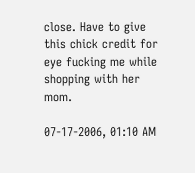close. Have to give this chick credit for eye fucking me while shopping with her mom.

07-17-2006, 01:10 AM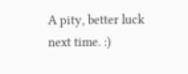A pity, better luck next time. :)